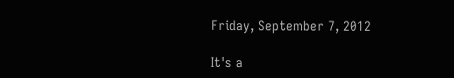Friday, September 7, 2012

It's a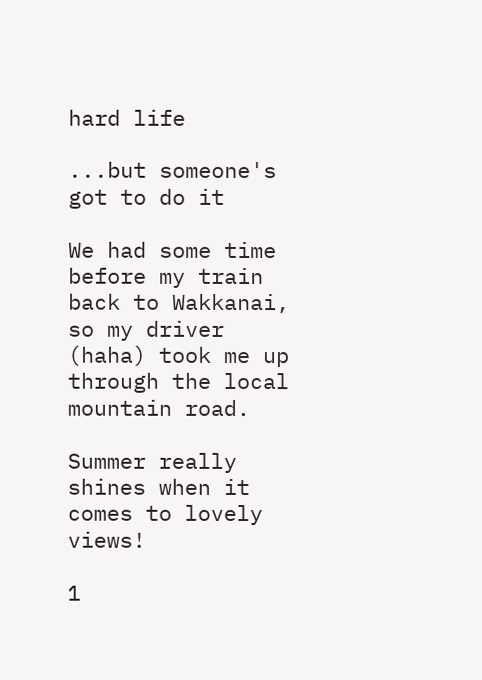hard life

...but someone's got to do it

We had some time before my train back to Wakkanai, so my driver (haha) took me up through the local mountain road.

Summer really shines when it comes to lovely views!

1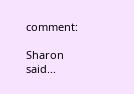comment:

Sharon said...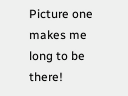Picture one makes me long to be there!